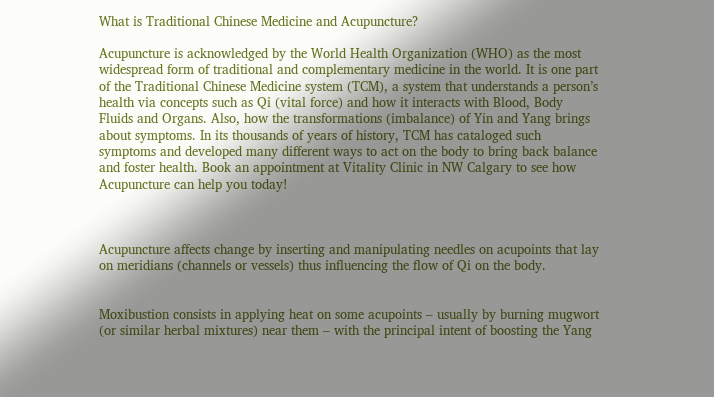What is Traditional Chinese Medicine and Acupuncture?

Acupuncture is acknowledged by the World Health Organization (WHO) as the most widespread form of traditional and complementary medicine in the world. It is one part of the Traditional Chinese Medicine system (TCM), a system that understands a person’s health via concepts such as Qi (vital force) and how it interacts with Blood, Body Fluids and Organs. Also, how the transformations (imbalance) of Yin and Yang brings about symptoms. In its thousands of years of history, TCM has cataloged such symptoms and developed many different ways to act on the body to bring back balance and foster health. Book an appointment at Vitality Clinic in NW Calgary to see how Acupuncture can help you today!



Acupuncture affects change by inserting and manipulating needles on acupoints that lay on meridians (channels or vessels) thus influencing the flow of Qi on the body.


Moxibustion consists in applying heat on some acupoints – usually by burning mugwort (or similar herbal mixtures) near them – with the principal intent of boosting the Yang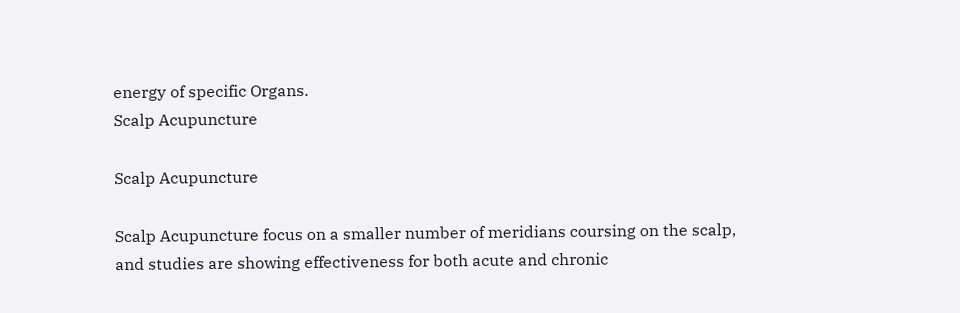energy of specific Organs.
Scalp Acupuncture

Scalp Acupuncture

Scalp Acupuncture focus on a smaller number of meridians coursing on the scalp, and studies are showing effectiveness for both acute and chronic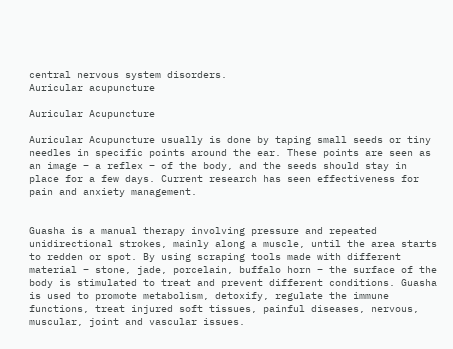central nervous system disorders.
Auricular acupuncture

Auricular Acupuncture

Auricular Acupuncture usually is done by taping small seeds or tiny needles in specific points around the ear. These points are seen as an image – a reflex – of the body, and the seeds should stay in place for a few days. Current research has seen effectiveness for pain and anxiety management.


Guasha is a manual therapy involving pressure and repeated unidirectional strokes, mainly along a muscle, until the area starts to redden or spot. By using scraping tools made with different material – stone, jade, porcelain, buffalo horn – the surface of the body is stimulated to treat and prevent different conditions. Guasha is used to promote metabolism, detoxify, regulate the immune functions, treat injured soft tissues, painful diseases, nervous, muscular, joint and vascular issues.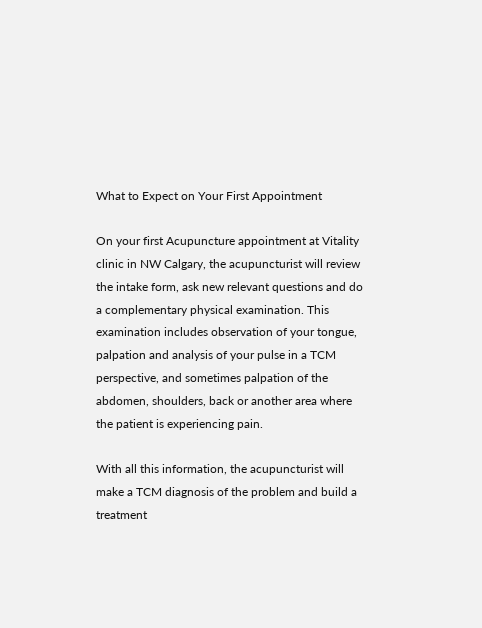What to Expect on Your First Appointment

On your first Acupuncture appointment at Vitality clinic in NW Calgary, the acupuncturist will review the intake form, ask new relevant questions and do a complementary physical examination. This examination includes observation of your tongue, palpation and analysis of your pulse in a TCM perspective, and sometimes palpation of the abdomen, shoulders, back or another area where the patient is experiencing pain.

With all this information, the acupuncturist will make a TCM diagnosis of the problem and build a treatment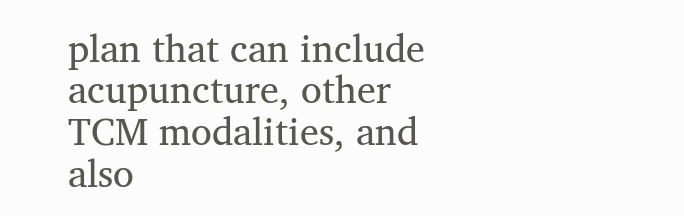plan that can include acupuncture, other TCM modalities, and also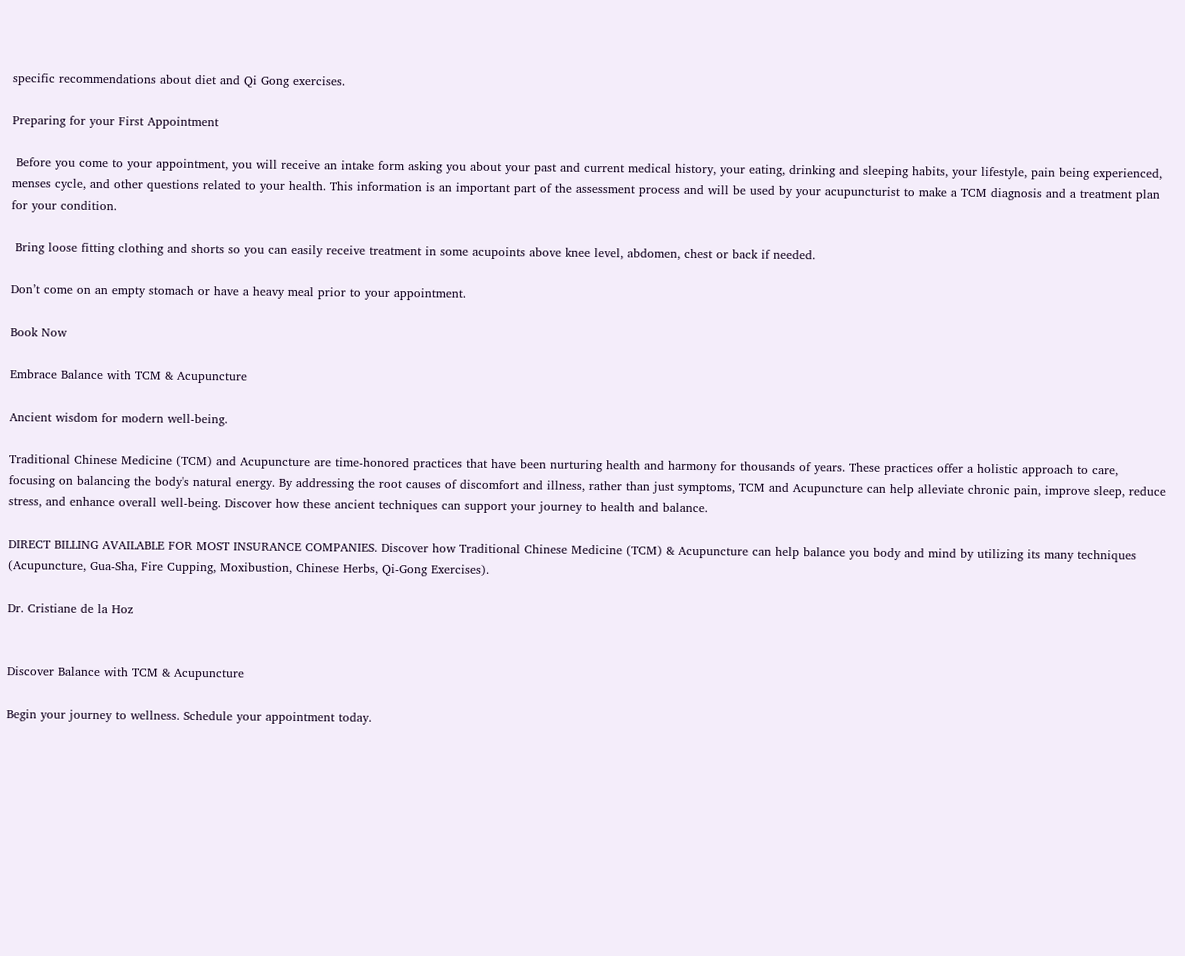specific recommendations about diet and Qi Gong exercises.

Preparing for your First Appointment

 Before you come to your appointment, you will receive an intake form asking you about your past and current medical history, your eating, drinking and sleeping habits, your lifestyle, pain being experienced, menses cycle, and other questions related to your health. This information is an important part of the assessment process and will be used by your acupuncturist to make a TCM diagnosis and a treatment plan for your condition.

 Bring loose fitting clothing and shorts so you can easily receive treatment in some acupoints above knee level, abdomen, chest or back if needed.

Don’t come on an empty stomach or have a heavy meal prior to your appointment.

Book Now

Embrace Balance with TCM & Acupuncture

Ancient wisdom for modern well-being.

Traditional Chinese Medicine (TCM) and Acupuncture are time-honored practices that have been nurturing health and harmony for thousands of years. These practices offer a holistic approach to care, focusing on balancing the body's natural energy. By addressing the root causes of discomfort and illness, rather than just symptoms, TCM and Acupuncture can help alleviate chronic pain, improve sleep, reduce stress, and enhance overall well-being. Discover how these ancient techniques can support your journey to health and balance.

DIRECT BILLING AVAILABLE FOR MOST INSURANCE COMPANIES. Discover how Traditional Chinese Medicine (TCM) & Acupuncture can help balance you body and mind by utilizing its many techniques (Acupuncture, Gua-Sha, Fire Cupping, Moxibustion, Chinese Herbs, Qi-Gong Exercises).

Dr. Cristiane de la Hoz


Discover Balance with TCM & Acupuncture

Begin your journey to wellness. Schedule your appointment today.